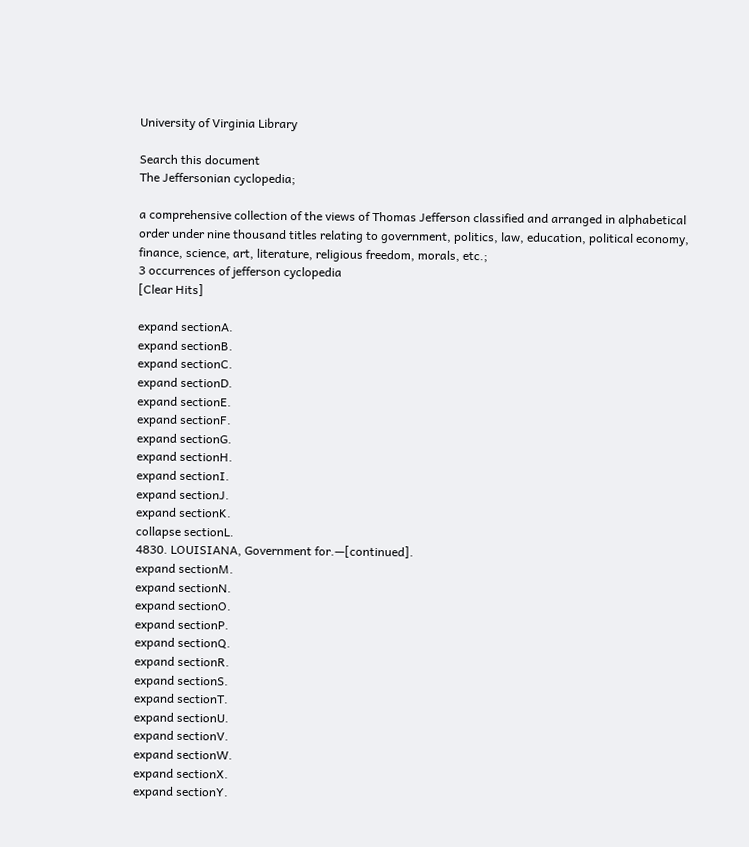University of Virginia Library

Search this document
The Jeffersonian cyclopedia;

a comprehensive collection of the views of Thomas Jefferson classified and arranged in alphabetical order under nine thousand titles relating to government, politics, law, education, political economy, finance, science, art, literature, religious freedom, morals, etc.;
3 occurrences of jefferson cyclopedia
[Clear Hits]

expand sectionA.
expand sectionB.
expand sectionC.
expand sectionD.
expand sectionE.
expand sectionF.
expand sectionG.
expand sectionH.
expand sectionI.
expand sectionJ.
expand sectionK.
collapse sectionL.
4830. LOUISIANA, Government for.—[continued].
expand sectionM.
expand sectionN.
expand sectionO.
expand sectionP.
expand sectionQ.
expand sectionR.
expand sectionS.
expand sectionT.
expand sectionU.
expand sectionV.
expand sectionW.
expand sectionX.
expand sectionY.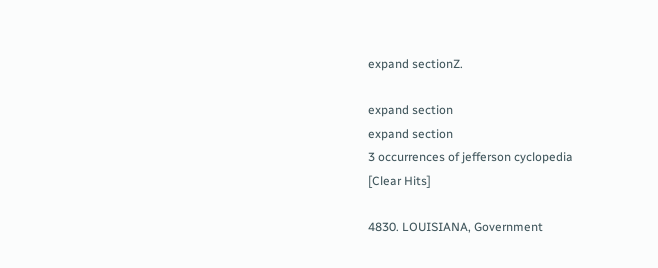expand sectionZ.

expand section
expand section
3 occurrences of jefferson cyclopedia
[Clear Hits]

4830. LOUISIANA, Government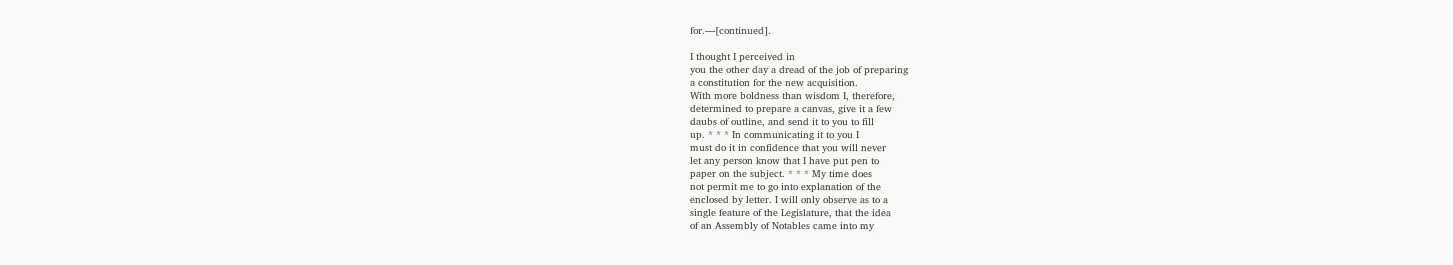for.—[continued].

I thought I perceived in
you the other day a dread of the job of preparing
a constitution for the new acquisition.
With more boldness than wisdom I, therefore,
determined to prepare a canvas, give it a few
daubs of outline, and send it to you to fill
up. * * * In communicating it to you I
must do it in confidence that you will never
let any person know that I have put pen to
paper on the subject. * * * My time does
not permit me to go into explanation of the
enclosed by letter. I will only observe as to a
single feature of the Legislature, that the idea
of an Assembly of Notables came into my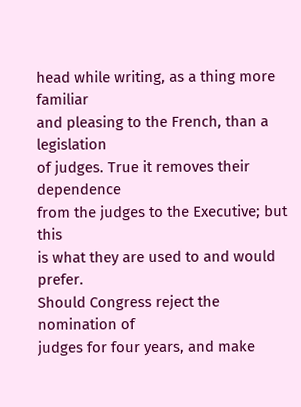head while writing, as a thing more familiar
and pleasing to the French, than a legislation
of judges. True it removes their dependence
from the judges to the Executive; but this
is what they are used to and would prefer.
Should Congress reject the nomination of
judges for four years, and make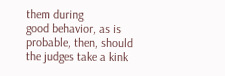them during
good behavior, as is probable, then, should
the judges take a kink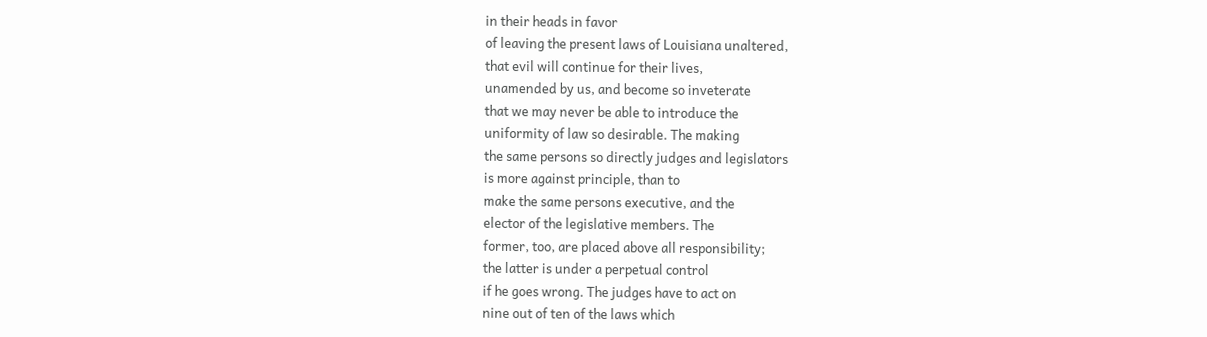in their heads in favor
of leaving the present laws of Louisiana unaltered,
that evil will continue for their lives,
unamended by us, and become so inveterate
that we may never be able to introduce the
uniformity of law so desirable. The making
the same persons so directly judges and legislators
is more against principle, than to
make the same persons executive, and the
elector of the legislative members. The
former, too, are placed above all responsibility;
the latter is under a perpetual control
if he goes wrong. The judges have to act on
nine out of ten of the laws which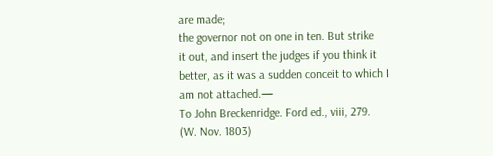are made;
the governor not on one in ten. But strike
it out, and insert the judges if you think it
better, as it was a sudden conceit to which I
am not attached.—
To John Breckenridge. Ford ed., viii, 279.
(W. Nov. 1803)